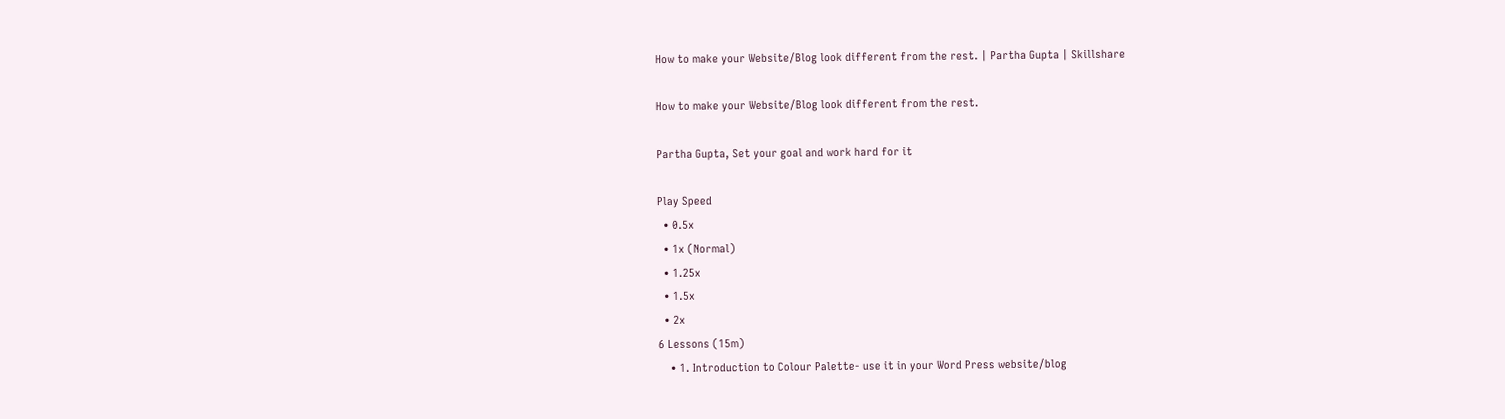How to make your Website/Blog look different from the rest. | Partha Gupta | Skillshare

How to make your Website/Blog look different from the rest.

Partha Gupta, Set your goal and work hard for it

Play Speed
  • 0.5x
  • 1x (Normal)
  • 1.25x
  • 1.5x
  • 2x
6 Lessons (15m)
    • 1. Introduction to Colour Palette- use it in your Word Press website/blog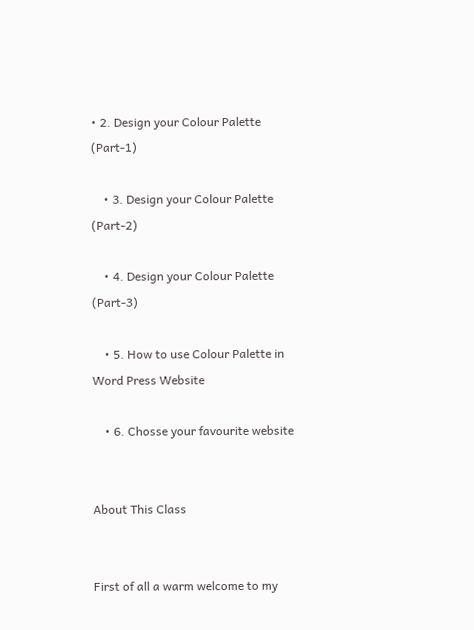• 2. Design your Colour Palette (Part-1)

    • 3. Design your Colour Palette (Part-2)

    • 4. Design your Colour Palette (Part-3)

    • 5. How to use Colour Palette in Word Press Website

    • 6. Chosse your favourite website


About This Class


First of all a warm welcome to my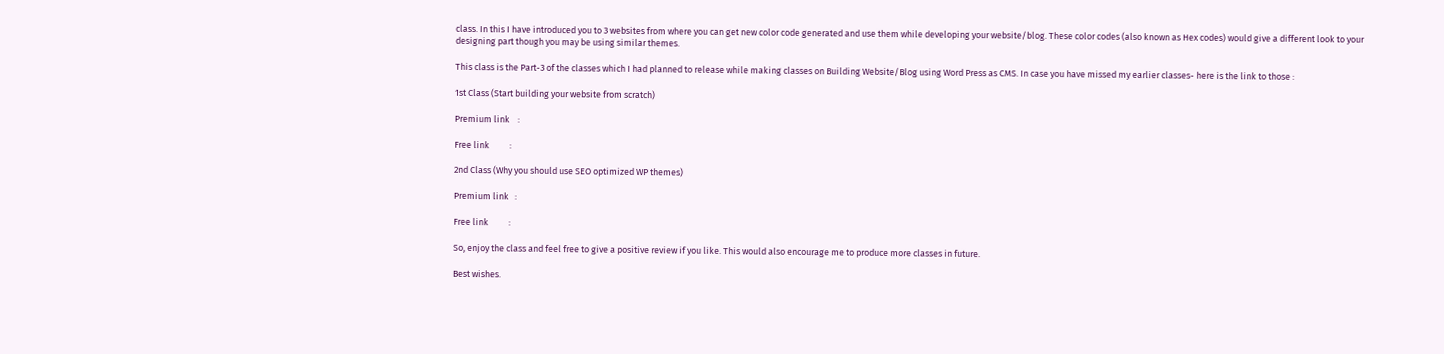class. In this I have introduced you to 3 websites from where you can get new color code generated and use them while developing your website/blog. These color codes (also known as Hex codes) would give a different look to your designing part though you may be using similar themes.

This class is the Part-3 of the classes which I had planned to release while making classes on Building Website/Blog using Word Press as CMS. In case you have missed my earlier classes- here is the link to those :

1st Class (Start building your website from scratch)

Premium link    :

Free link          :

2nd Class (Why you should use SEO optimized WP themes)

Premium link   :

Free link          :

So, enjoy the class and feel free to give a positive review if you like. This would also encourage me to produce more classes in future.

Best wishes.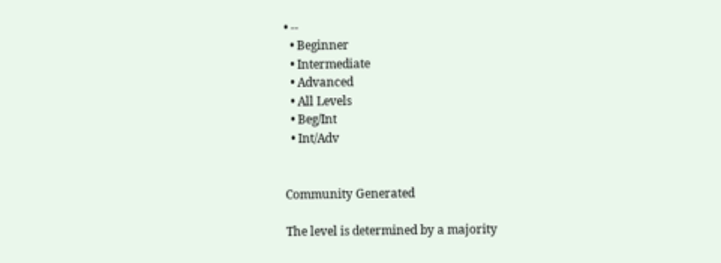• --
  • Beginner
  • Intermediate
  • Advanced
  • All Levels
  • Beg/Int
  • Int/Adv


Community Generated

The level is determined by a majority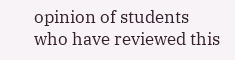opinion of students who have reviewed this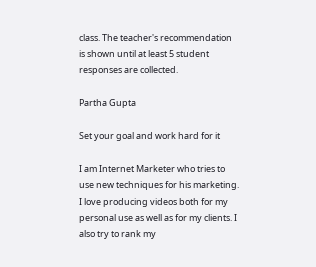class. The teacher's recommendation is shown until at least 5 student responses are collected.

Partha Gupta

Set your goal and work hard for it

I am Internet Marketer who tries to use new techniques for his marketing. I love producing videos both for my personal use as well as for my clients. I also try to rank my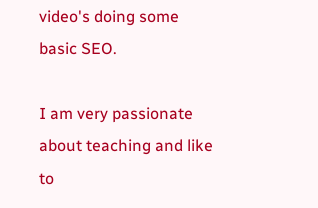video's doing some basic SEO.

I am very passionate about teaching and like to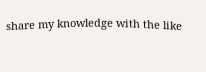share my knowledge with the like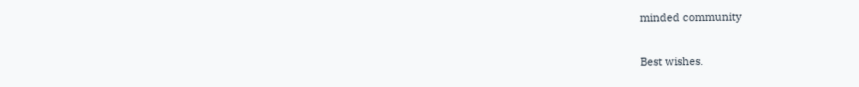minded community

Best wishes.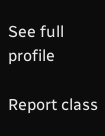See full profile

Report class